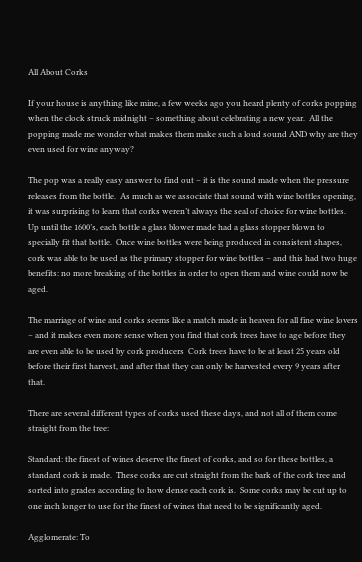All About Corks

If your house is anything like mine, a few weeks ago you heard plenty of corks popping when the clock struck midnight – something about celebrating a new year.  All the popping made me wonder what makes them make such a loud sound AND why are they even used for wine anyway?

The pop was a really easy answer to find out – it is the sound made when the pressure releases from the bottle.  As much as we associate that sound with wine bottles opening, it was surprising to learn that corks weren’t always the seal of choice for wine bottles.  Up until the 1600’s, each bottle a glass blower made had a glass stopper blown to specially fit that bottle.  Once wine bottles were being produced in consistent shapes, cork was able to be used as the primary stopper for wine bottles – and this had two huge benefits: no more breaking of the bottles in order to open them and wine could now be aged.

The marriage of wine and corks seems like a match made in heaven for all fine wine lovers – and it makes even more sense when you find that cork trees have to age before they are even able to be used by cork producers  Cork trees have to be at least 25 years old before their first harvest, and after that they can only be harvested every 9 years after that.

There are several different types of corks used these days, and not all of them come straight from the tree:

Standard: the finest of wines deserve the finest of corks, and so for these bottles, a standard cork is made.  These corks are cut straight from the bark of the cork tree and sorted into grades according to how dense each cork is.  Some corks may be cut up to one inch longer to use for the finest of wines that need to be significantly aged.

Agglomerate: To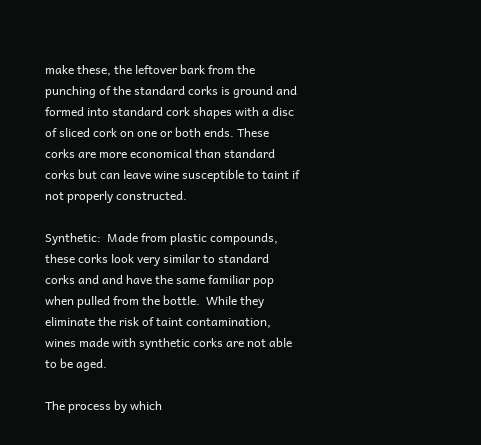make these, the leftover bark from the punching of the standard corks is ground and formed into standard cork shapes with a disc of sliced cork on one or both ends. These corks are more economical than standard corks but can leave wine susceptible to taint if not properly constructed.

Synthetic:  Made from plastic compounds, these corks look very similar to standard corks and and have the same familiar pop when pulled from the bottle.  While they eliminate the risk of taint contamination, wines made with synthetic corks are not able to be aged.

The process by which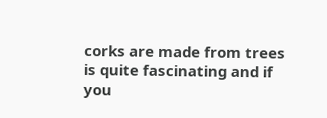corks are made from trees is quite fascinating and if you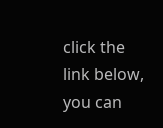click the link below, you can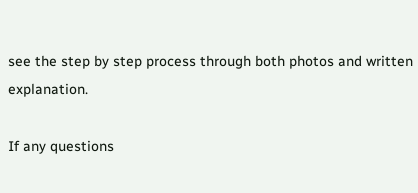see the step by step process through both photos and written explanation.

If any questions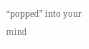“popped” into your mind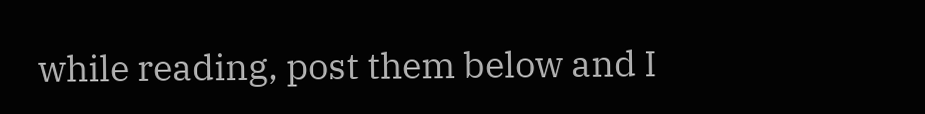while reading, post them below and I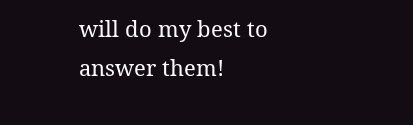will do my best to answer them!